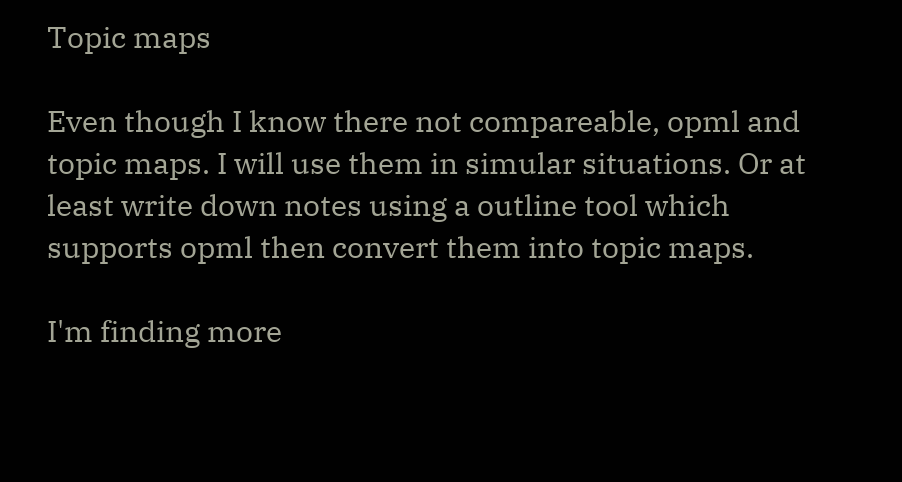Topic maps

Even though I know there not compareable, opml and topic maps. I will use them in simular situations. Or at least write down notes using a outline tool which supports opml then convert them into topic maps.

I'm finding more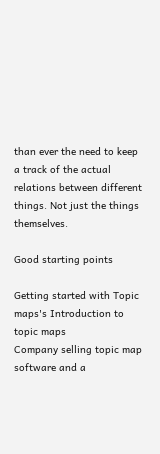than ever the need to keep a track of the actual relations between different things. Not just the things themselves.

Good starting points

Getting started with Topic maps's Introduction to topic maps
Company selling topic map software and a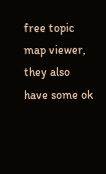free topic map viewer, they also have some ok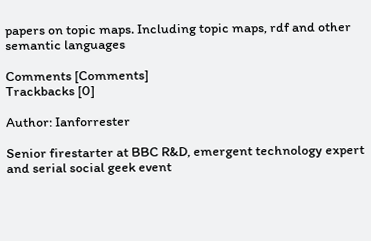papers on topic maps. Including topic maps, rdf and other semantic languages

Comments [Comments]
Trackbacks [0]

Author: Ianforrester

Senior firestarter at BBC R&D, emergent technology expert and serial social geek event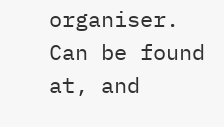organiser. Can be found at, and